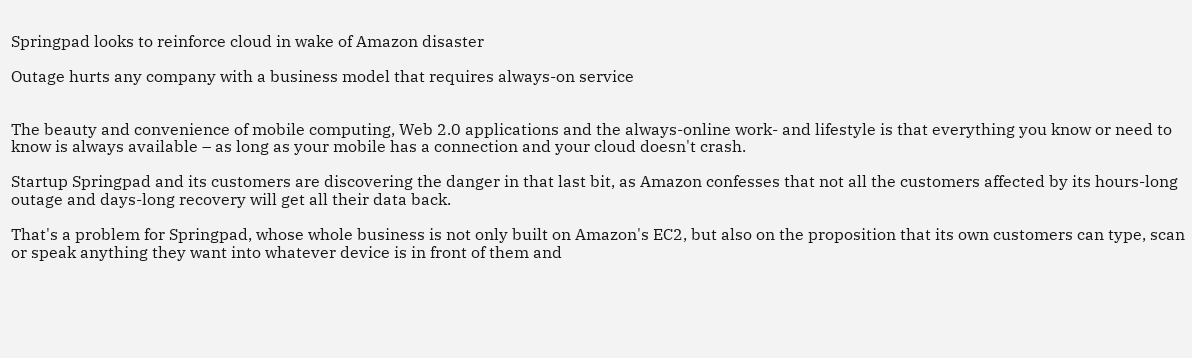Springpad looks to reinforce cloud in wake of Amazon disaster

Outage hurts any company with a business model that requires always-on service


The beauty and convenience of mobile computing, Web 2.0 applications and the always-online work- and lifestyle is that everything you know or need to know is always available – as long as your mobile has a connection and your cloud doesn't crash.

Startup Springpad and its customers are discovering the danger in that last bit, as Amazon confesses that not all the customers affected by its hours-long outage and days-long recovery will get all their data back.

That's a problem for Springpad, whose whole business is not only built on Amazon's EC2, but also on the proposition that its own customers can type, scan or speak anything they want into whatever device is in front of them and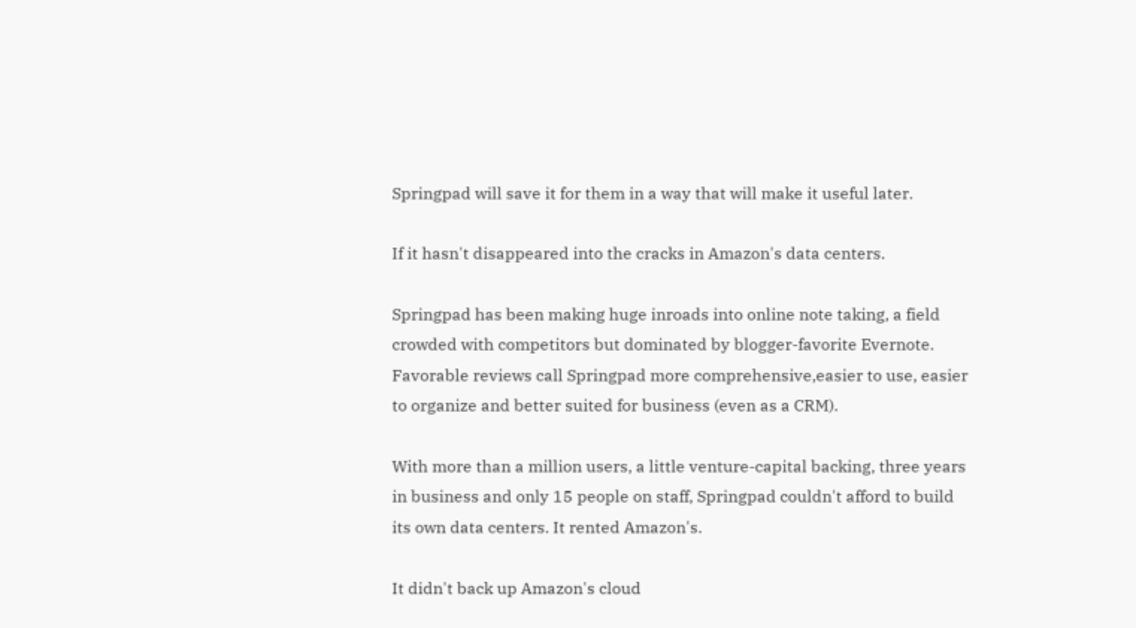Springpad will save it for them in a way that will make it useful later.

If it hasn't disappeared into the cracks in Amazon's data centers.

Springpad has been making huge inroads into online note taking, a field crowded with competitors but dominated by blogger-favorite Evernote. Favorable reviews call Springpad more comprehensive,easier to use, easier to organize and better suited for business (even as a CRM).

With more than a million users, a little venture-capital backing, three years in business and only 15 people on staff, Springpad couldn't afford to build its own data centers. It rented Amazon's.

It didn't back up Amazon's cloud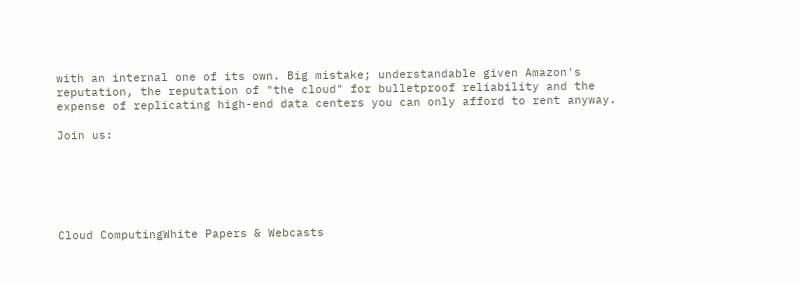with an internal one of its own. Big mistake; understandable given Amazon's reputation, the reputation of "the cloud" for bulletproof reliability and the expense of replicating high-end data centers you can only afford to rent anyway.

Join us:






Cloud ComputingWhite Papers & Webcasts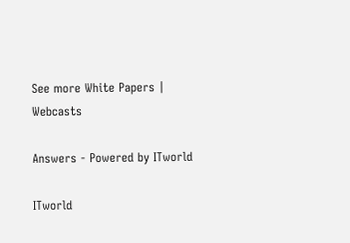See more White Papers | Webcasts

Answers - Powered by ITworld

ITworld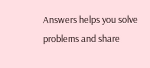Answers helps you solve problems and share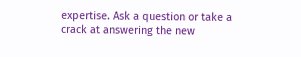expertise. Ask a question or take a crack at answering the new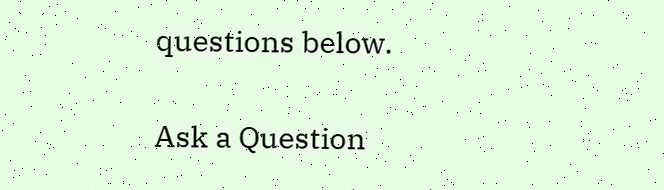questions below.

Ask a Question